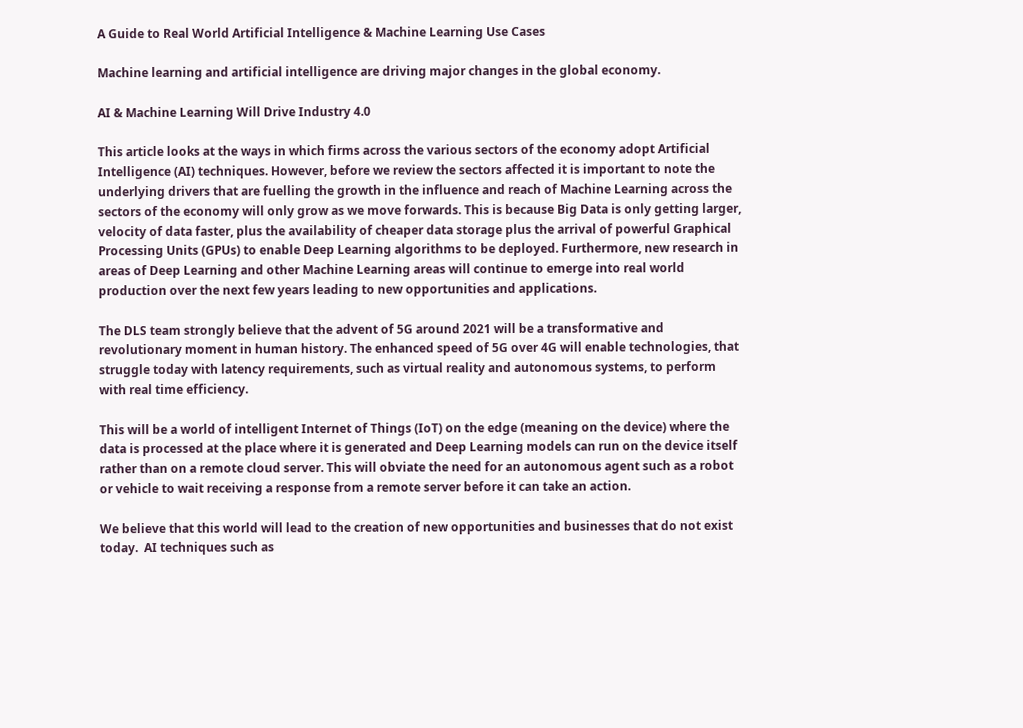A Guide to Real World Artificial Intelligence & Machine Learning Use Cases

Machine learning and artificial intelligence are driving major changes in the global economy.

AI & Machine Learning Will Drive Industry 4.0

This article looks at the ways in which firms across the various sectors of the economy adopt Artificial Intelligence (AI) techniques. However, before we review the sectors affected it is important to note the underlying drivers that are fuelling the growth in the influence and reach of Machine Learning across the sectors of the economy will only grow as we move forwards. This is because Big Data is only getting larger, velocity of data faster, plus the availability of cheaper data storage plus the arrival of powerful Graphical Processing Units (GPUs) to enable Deep Learning algorithms to be deployed. Furthermore, new research in areas of Deep Learning and other Machine Learning areas will continue to emerge into real world production over the next few years leading to new opportunities and applications.

The DLS team strongly believe that the advent of 5G around 2021 will be a transformative and revolutionary moment in human history. The enhanced speed of 5G over 4G will enable technologies, that struggle today with latency requirements, such as virtual reality and autonomous systems, to perform with real time efficiency.

This will be a world of intelligent Internet of Things (IoT) on the edge (meaning on the device) where the data is processed at the place where it is generated and Deep Learning models can run on the device itself rather than on a remote cloud server. This will obviate the need for an autonomous agent such as a robot or vehicle to wait receiving a response from a remote server before it can take an action.

We believe that this world will lead to the creation of new opportunities and businesses that do not exist today.  AI techniques such as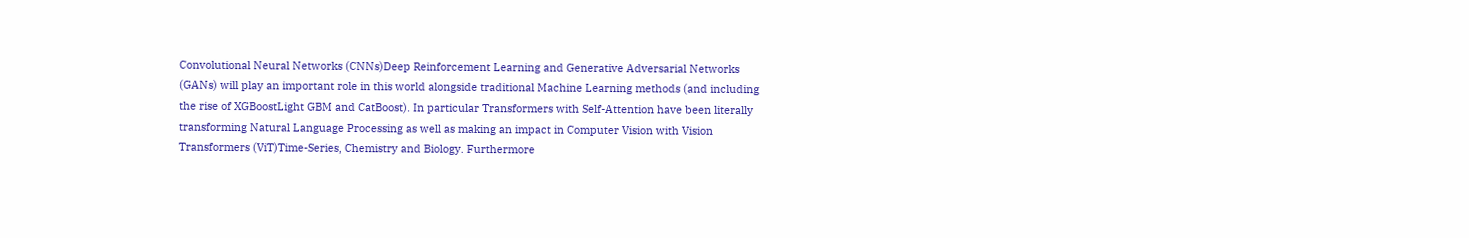Convolutional Neural Networks (CNNs)Deep Reinforcement Learning and Generative Adversarial Networks (GANs) will play an important role in this world alongside traditional Machine Learning methods (and including the rise of XGBoostLight GBM and CatBoost). In particular Transformers with Self-Attention have been literally transforming Natural Language Processing as well as making an impact in Computer Vision with Vision Transformers (ViT)Time-Series, Chemistry and Biology. Furthermore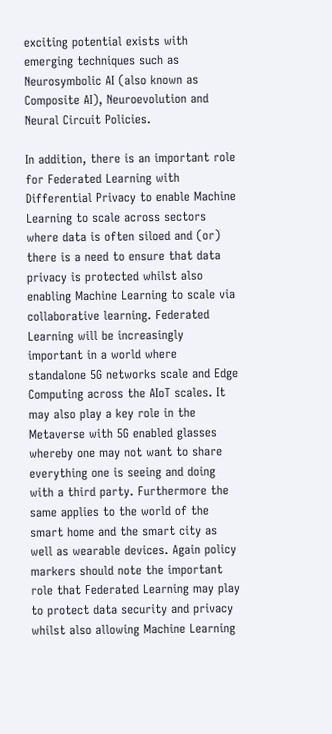exciting potential exists with emerging techniques such as Neurosymbolic AI (also known as Composite AI), Neuroevolution and Neural Circuit Policies.

In addition, there is an important role for Federated Learning with Differential Privacy to enable Machine Learning to scale across sectors where data is often siloed and (or) there is a need to ensure that data privacy is protected whilst also enabling Machine Learning to scale via collaborative learning. Federated Learning will be increasingly important in a world where standalone 5G networks scale and Edge Computing across the AIoT scales. It may also play a key role in the Metaverse with 5G enabled glasses whereby one may not want to share everything one is seeing and doing with a third party. Furthermore the same applies to the world of the smart home and the smart city as well as wearable devices. Again policy markers should note the important role that Federated Learning may play to protect data security and privacy whilst also allowing Machine Learning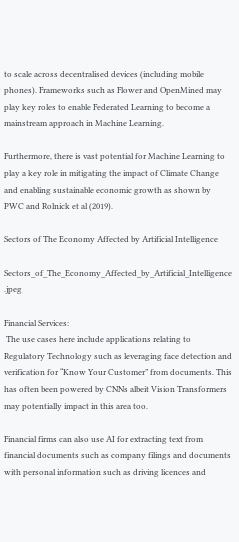to scale across decentralised devices (including mobile phones). Frameworks such as Flower and OpenMined may play key roles to enable Federated Learning to become a mainstream approach in Machine Learning.

Furthermore, there is vast potential for Machine Learning to play a key role in mitigating the impact of Climate Change and enabling sustainable economic growth as shown by PWC and Rolnick et al (2019).

Sectors of The Economy Affected by Artificial Intelligence

Sectors_of_The_Economy_Affected_by_Artificial_Intelligence  .jpeg

Financial Services:
 The use cases here include applications relating to Regulatory Technology such as leveraging face detection and verification for “Know Your Customer” from documents. This has often been powered by CNNs albeit Vision Transformers may potentially impact in this area too.

Financial firms can also use AI for extracting text from financial documents such as company filings and documents with personal information such as driving licences and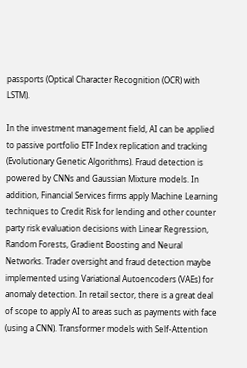passports (Optical Character Recognition (OCR) with LSTM).

In the investment management field, AI can be applied to passive portfolio ETF Index replication and tracking (Evolutionary Genetic Algorithms). Fraud detection is powered by CNNs and Gaussian Mixture models. In addition, Financial Services firms apply Machine Learning techniques to Credit Risk for lending and other counter party risk evaluation decisions with Linear Regression, Random Forests, Gradient Boosting and Neural Networks. Trader oversight and fraud detection maybe implemented using Variational Autoencoders (VAEs) for anomaly detection. In retail sector, there is a great deal of scope to apply AI to areas such as payments with face (using a CNN). Transformer models with Self-Attention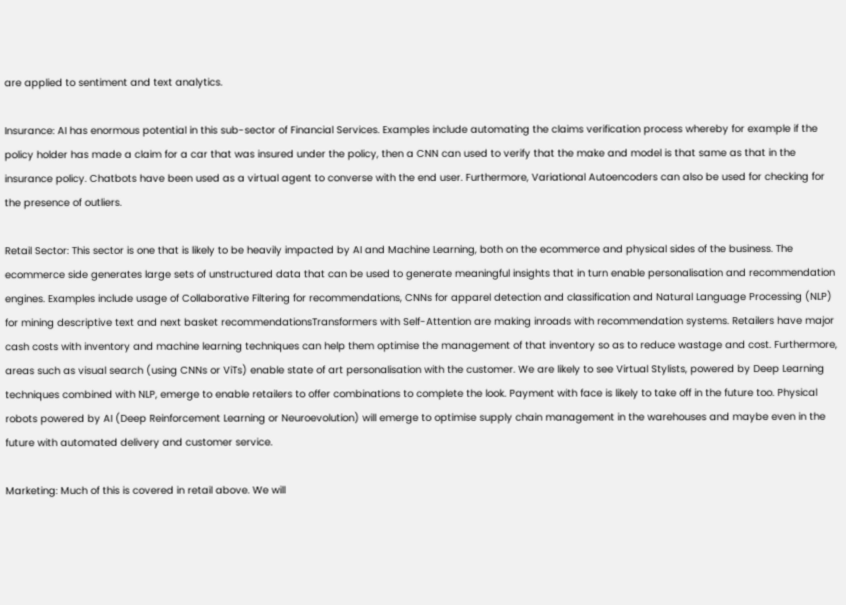are applied to sentiment and text analytics.

Insurance: AI has enormous potential in this sub-sector of Financial Services. Examples include automating the claims verification process whereby for example if the policy holder has made a claim for a car that was insured under the policy, then a CNN can used to verify that the make and model is that same as that in the insurance policy. Chatbots have been used as a virtual agent to converse with the end user. Furthermore, Variational Autoencoders can also be used for checking for the presence of outliers.

Retail Sector: This sector is one that is likely to be heavily impacted by AI and Machine Learning, both on the ecommerce and physical sides of the business. The ecommerce side generates large sets of unstructured data that can be used to generate meaningful insights that in turn enable personalisation and recommendation engines. Examples include usage of Collaborative Filtering for recommendations, CNNs for apparel detection and classification and Natural Language Processing (NLP) for mining descriptive text and next basket recommendationsTransformers with Self-Attention are making inroads with recommendation systems. Retailers have major cash costs with inventory and machine learning techniques can help them optimise the management of that inventory so as to reduce wastage and cost. Furthermore, areas such as visual search (using CNNs or ViTs) enable state of art personalisation with the customer. We are likely to see Virtual Stylists, powered by Deep Learning techniques combined with NLP, emerge to enable retailers to offer combinations to complete the look. Payment with face is likely to take off in the future too. Physical robots powered by AI (Deep Reinforcement Learning or Neuroevolution) will emerge to optimise supply chain management in the warehouses and maybe even in the future with automated delivery and customer service.

Marketing: Much of this is covered in retail above. We will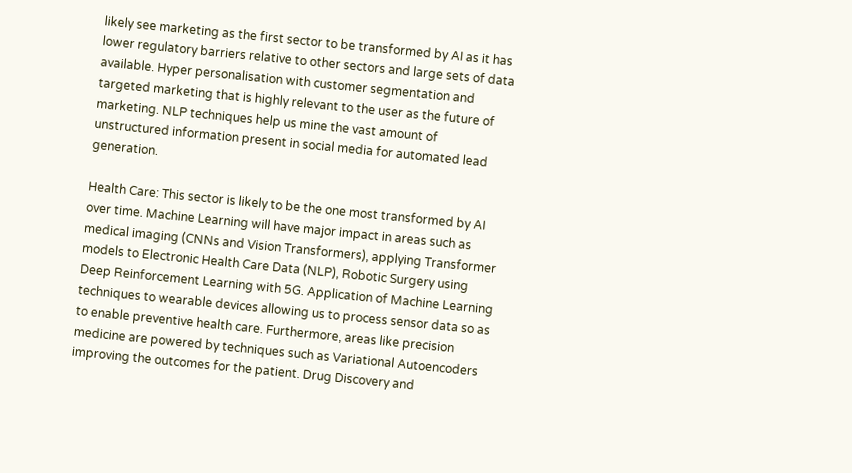likely see marketing as the first sector to be transformed by AI as it has lower regulatory barriers relative to other sectors and large sets of data available. Hyper personalisation with customer segmentation and targeted marketing that is highly relevant to the user as the future of marketing. NLP techniques help us mine the vast amount of unstructured information present in social media for automated lead generation.

Health Care: This sector is likely to be the one most transformed by AI over time. Machine Learning will have major impact in areas such as medical imaging (CNNs and Vision Transformers), applying Transformer models to Electronic Health Care Data (NLP), Robotic Surgery using Deep Reinforcement Learning with 5G. Application of Machine Learning techniques to wearable devices allowing us to process sensor data so as to enable preventive health care. Furthermore, areas like precision medicine are powered by techniques such as Variational Autoencoders improving the outcomes for the patient. Drug Discovery and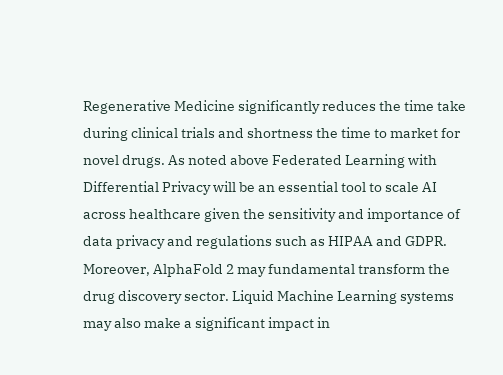Regenerative Medicine significantly reduces the time take during clinical trials and shortness the time to market for novel drugs. As noted above Federated Learning with Differential Privacy will be an essential tool to scale AI across healthcare given the sensitivity and importance of data privacy and regulations such as HIPAA and GDPR. Moreover, AlphaFold 2 may fundamental transform the drug discovery sector. Liquid Machine Learning systems may also make a significant impact in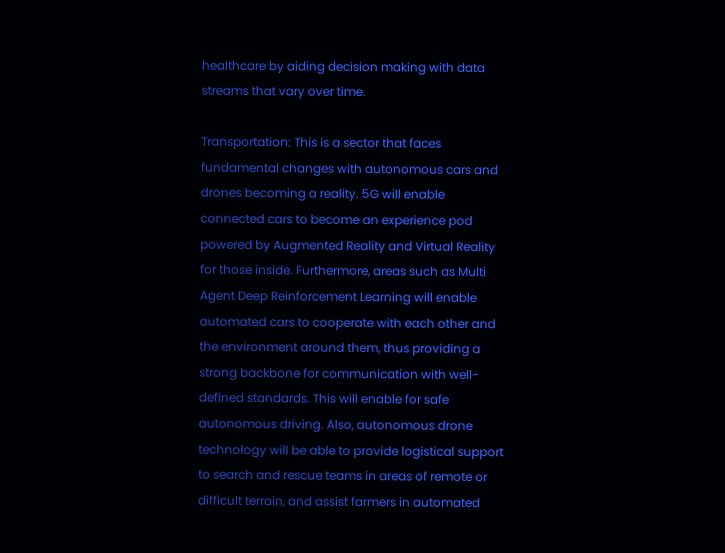healthcare by aiding decision making with data streams that vary over time.

Transportation: This is a sector that faces fundamental changes with autonomous cars and drones becoming a reality. 5G will enable connected cars to become an experience pod powered by Augmented Reality and Virtual Reality for those inside. Furthermore, areas such as Multi Agent Deep Reinforcement Learning will enable automated cars to cooperate with each other and the environment around them, thus providing a strong backbone for communication with well-defined standards. This will enable for safe autonomous driving. Also, autonomous drone technology will be able to provide logistical support to search and rescue teams in areas of remote or difficult terrain, and assist farmers in automated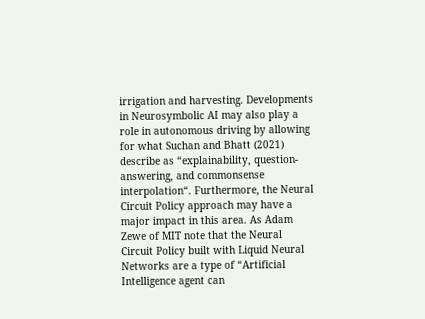irrigation and harvesting. Developments in Neurosymbolic AI may also play a role in autonomous driving by allowing for what Suchan and Bhatt (2021) describe as “explainability, question-answering, and commonsense interpolation“. Furthermore, the Neural Circuit Policy approach may have a major impact in this area. As Adam Zewe of MIT note that the Neural Circuit Policy built with Liquid Neural Networks are a type of “Artificial Intelligence agent can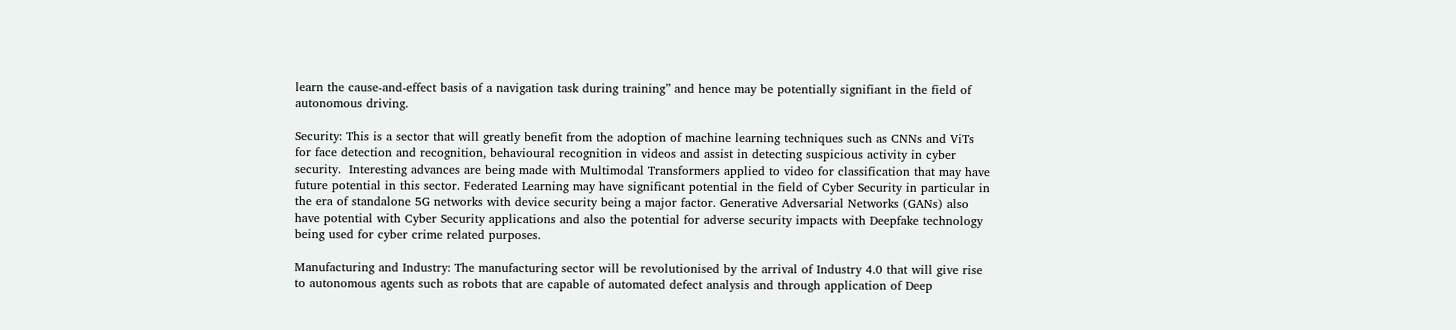learn the cause-and-effect basis of a navigation task during training” and hence may be potentially signifiant in the field of autonomous driving.

Security: This is a sector that will greatly benefit from the adoption of machine learning techniques such as CNNs and ViTs for face detection and recognition, behavioural recognition in videos and assist in detecting suspicious activity in cyber security.  Interesting advances are being made with Multimodal Transformers applied to video for classification that may have future potential in this sector. Federated Learning may have significant potential in the field of Cyber Security in particular in the era of standalone 5G networks with device security being a major factor. Generative Adversarial Networks (GANs) also have potential with Cyber Security applications and also the potential for adverse security impacts with Deepfake technology being used for cyber crime related purposes.

Manufacturing and Industry: The manufacturing sector will be revolutionised by the arrival of Industry 4.0 that will give rise to autonomous agents such as robots that are capable of automated defect analysis and through application of Deep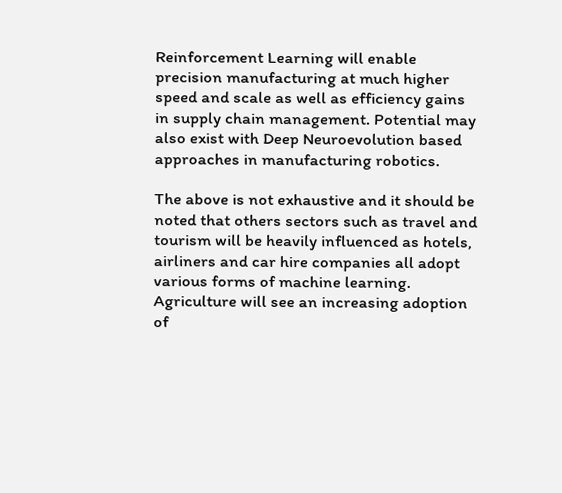Reinforcement Learning will enable precision manufacturing at much higher speed and scale as well as efficiency gains in supply chain management. Potential may also exist with Deep Neuroevolution based approaches in manufacturing robotics.

The above is not exhaustive and it should be noted that others sectors such as travel and tourism will be heavily influenced as hotels, airliners and car hire companies all adopt various forms of machine learning. Agriculture will see an increasing adoption of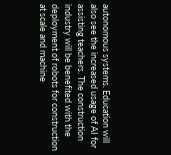autonomous systems. Education will also see the increased usage of AI for assisting teachers. The construction industry will be benefited with the deployment of robots for construction at scale and machine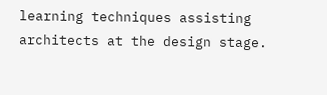learning techniques assisting architects at the design stage.